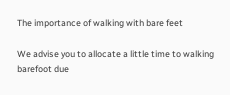The importance of walking with bare feet

We advise you to allocate a little time to walking barefoot due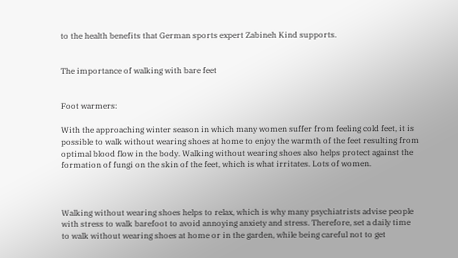to the health benefits that German sports expert Zabineh Kind supports.


The importance of walking with bare feet


Foot warmers:

With the approaching winter season in which many women suffer from feeling cold feet, it is possible to walk without wearing shoes at home to enjoy the warmth of the feet resulting from optimal blood flow in the body. Walking without wearing shoes also helps protect against the formation of fungi on the skin of the feet, which is what irritates. Lots of women.



Walking without wearing shoes helps to relax, which is why many psychiatrists advise people with stress to walk barefoot to avoid annoying anxiety and stress. Therefore, set a daily time to walk without wearing shoes at home or in the garden, while being careful not to get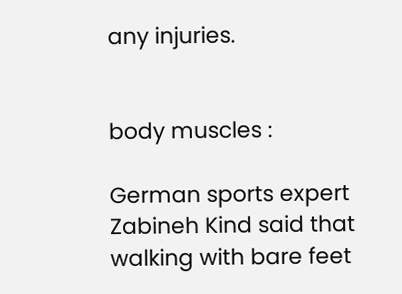any injuries.


body muscles :

German sports expert Zabineh Kind said that walking with bare feet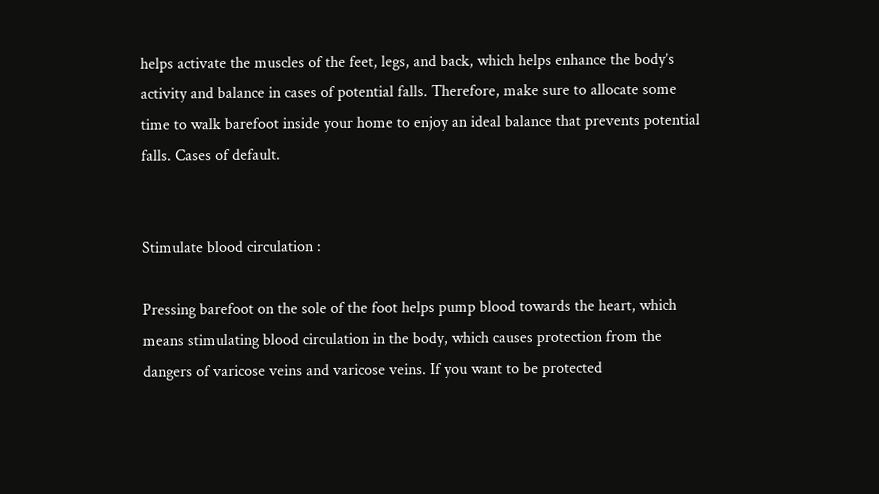helps activate the muscles of the feet, legs, and back, which helps enhance the body’s activity and balance in cases of potential falls. Therefore, make sure to allocate some time to walk barefoot inside your home to enjoy an ideal balance that prevents potential falls. Cases of default.


Stimulate blood circulation :

Pressing barefoot on the sole of the foot helps pump blood towards the heart, which means stimulating blood circulation in the body, which causes protection from the dangers of varicose veins and varicose veins. If you want to be protected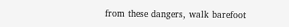from these dangers, walk barefoot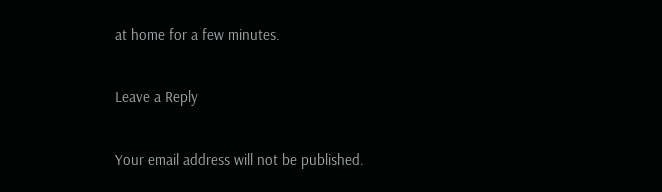at home for a few minutes.

Leave a Reply

Your email address will not be published.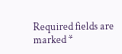Required fields are marked *